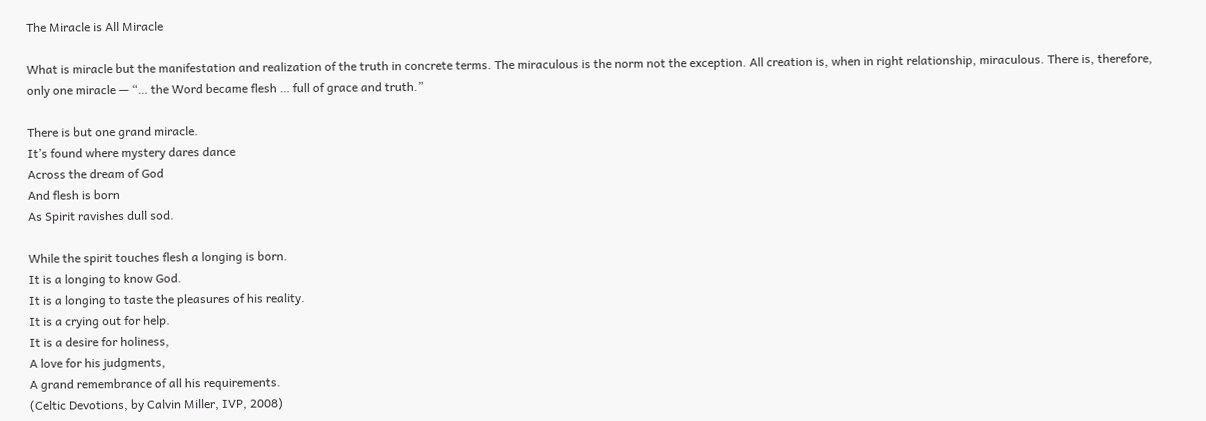The Miracle is All Miracle

What is miracle but the manifestation and realization of the truth in concrete terms. The miraculous is the norm not the exception. All creation is, when in right relationship, miraculous. There is, therefore, only one miracle — “… the Word became flesh … full of grace and truth.”

There is but one grand miracle.
It’s found where mystery dares dance
Across the dream of God
And flesh is born
As Spirit ravishes dull sod.

While the spirit touches flesh a longing is born.
It is a longing to know God.
It is a longing to taste the pleasures of his reality.
It is a crying out for help.
It is a desire for holiness,
A love for his judgments,
A grand remembrance of all his requirements.
(Celtic Devotions, by Calvin Miller, IVP, 2008)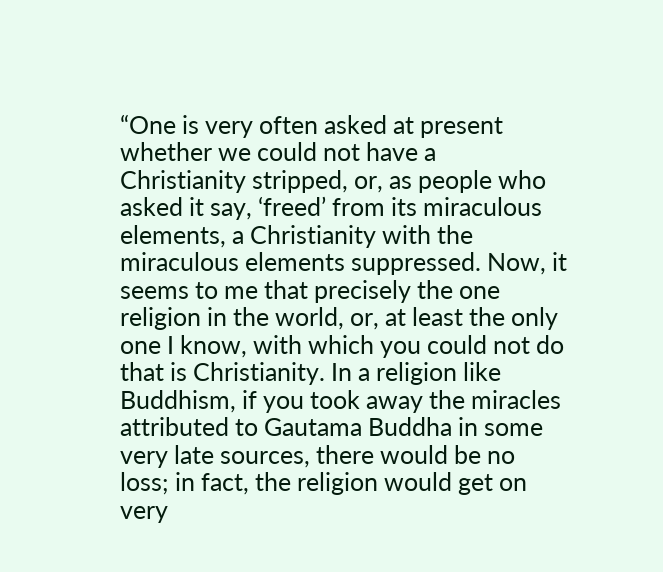“One is very often asked at present whether we could not have a Christianity stripped, or, as people who asked it say, ‘freed’ from its miraculous elements, a Christianity with the miraculous elements suppressed. Now, it seems to me that precisely the one religion in the world, or, at least the only one I know, with which you could not do that is Christianity. In a religion like Buddhism, if you took away the miracles attributed to Gautama Buddha in some very late sources, there would be no loss; in fact, the religion would get on very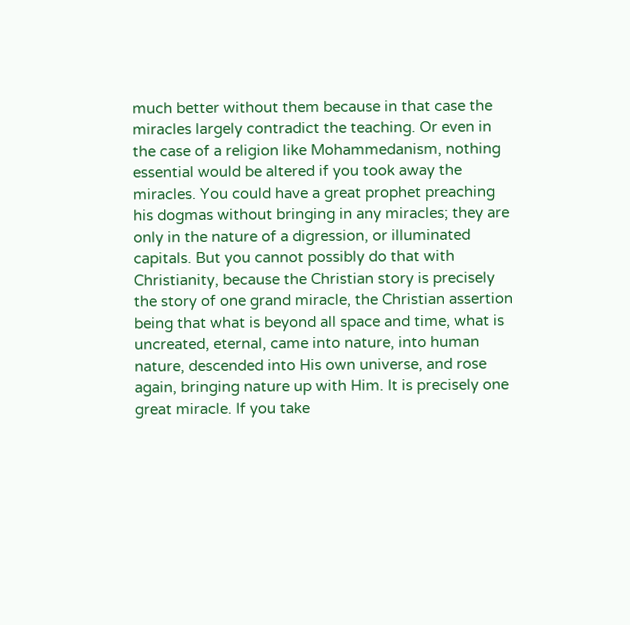much better without them because in that case the miracles largely contradict the teaching. Or even in the case of a religion like Mohammedanism, nothing essential would be altered if you took away the miracles. You could have a great prophet preaching his dogmas without bringing in any miracles; they are only in the nature of a digression, or illuminated capitals. But you cannot possibly do that with Christianity, because the Christian story is precisely the story of one grand miracle, the Christian assertion being that what is beyond all space and time, what is uncreated, eternal, came into nature, into human nature, descended into His own universe, and rose again, bringing nature up with Him. It is precisely one great miracle. If you take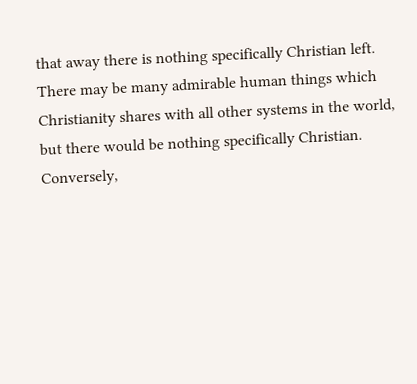that away there is nothing specifically Christian left. There may be many admirable human things which Christianity shares with all other systems in the world, but there would be nothing specifically Christian. Conversely,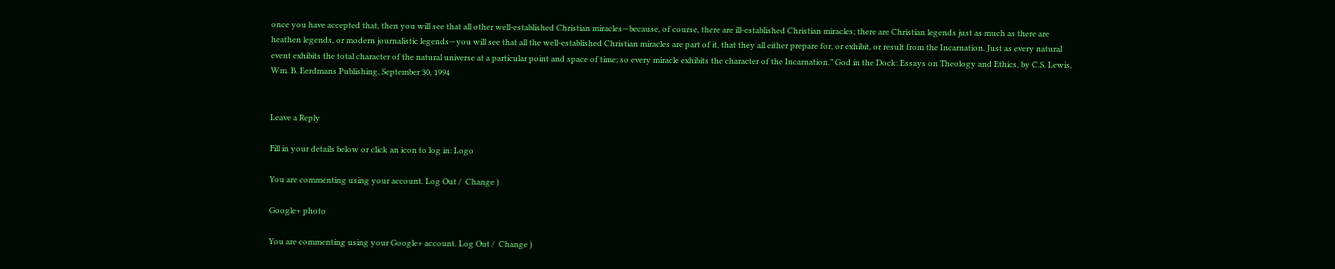once you have accepted that, then you will see that all other well-established Christian miracles—because, of course, there are ill-established Christian miracles; there are Christian legends just as much as there are heathen legends, or modern journalistic legends—you will see that all the well-established Christian miracles are part of it, that they all either prepare for, or exhibit, or result from the Incarnation. Just as every natural event exhibits the total character of the natural universe at a particular point and space of time; so every miracle exhibits the character of the Incarnation.” God in the Dock: Essays on Theology and Ethics, by C.S. Lewis, Wm. B. Eerdmans Publishing, September 30, 1994


Leave a Reply

Fill in your details below or click an icon to log in: Logo

You are commenting using your account. Log Out /  Change )

Google+ photo

You are commenting using your Google+ account. Log Out /  Change )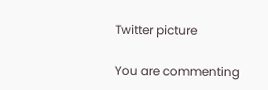Twitter picture

You are commenting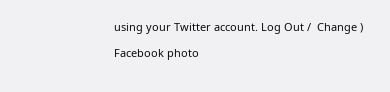using your Twitter account. Log Out /  Change )

Facebook photo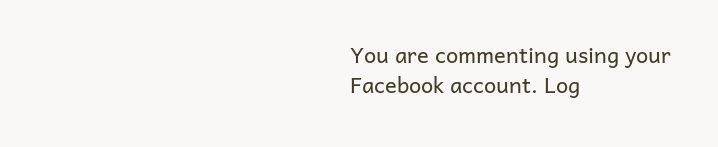You are commenting using your Facebook account. Log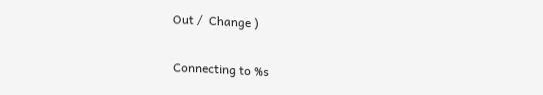Out /  Change )


Connecting to %s